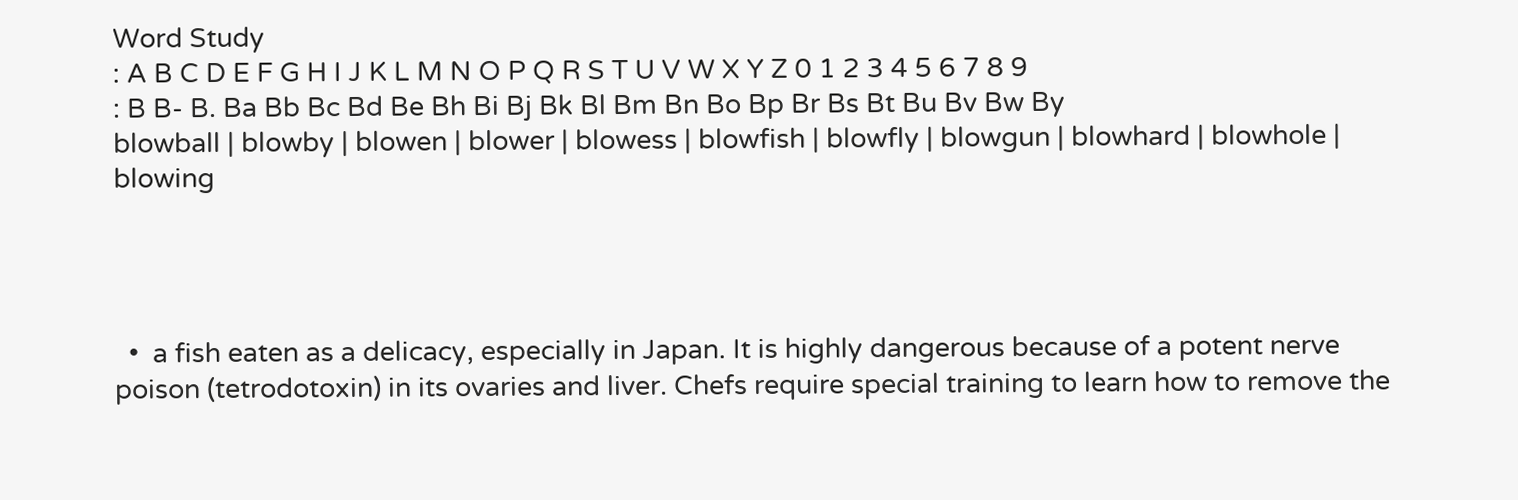Word Study
: A B C D E F G H I J K L M N O P Q R S T U V W X Y Z 0 1 2 3 4 5 6 7 8 9
: B B- B. Ba Bb Bc Bd Be Bh Bi Bj Bk Bl Bm Bn Bo Bp Br Bs Bt Bu Bv Bw By
blowball | blowby | blowen | blower | blowess | blowfish | blowfly | blowgun | blowhard | blowhole | blowing




  •  a fish eaten as a delicacy, especially in Japan. It is highly dangerous because of a potent nerve poison (tetrodotoxin) in its ovaries and liver. Chefs require special training to learn how to remove the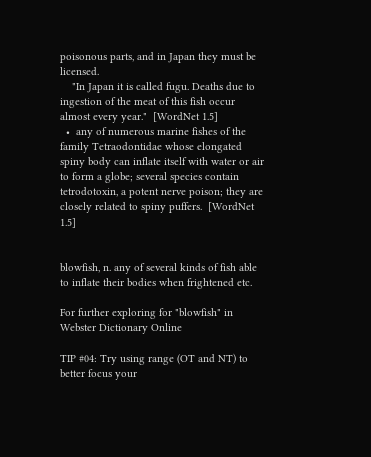poisonous parts, and in Japan they must be licensed.
    "In Japan it is called fugu. Deaths due to ingestion of the meat of this fish occur almost every year."  [WordNet 1.5]
  •  any of numerous marine fishes of the family Tetraodontidae whose elongated spiny body can inflate itself with water or air to form a globe; several species contain tetrodotoxin, a potent nerve poison; they are closely related to spiny puffers.  [WordNet 1.5]


blowfish, n. any of several kinds of fish able to inflate their bodies when frightened etc.

For further exploring for "blowfish" in Webster Dictionary Online

TIP #04: Try using range (OT and NT) to better focus your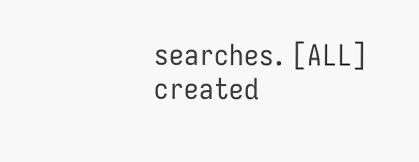searches. [ALL]
created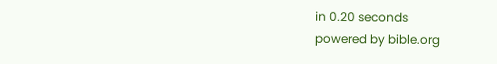in 0.20 seconds
powered by bible.org